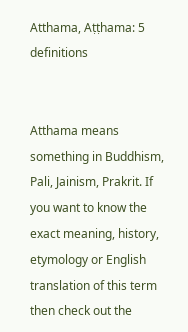Atthama, Aṭṭhama: 5 definitions


Atthama means something in Buddhism, Pali, Jainism, Prakrit. If you want to know the exact meaning, history, etymology or English translation of this term then check out the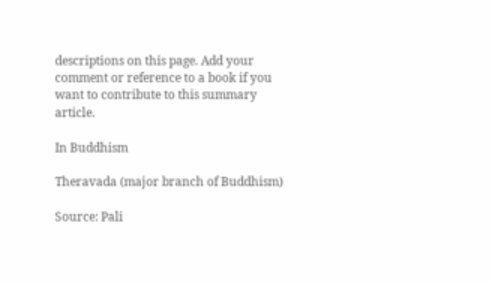descriptions on this page. Add your comment or reference to a book if you want to contribute to this summary article.

In Buddhism

Theravada (major branch of Buddhism)

Source: Pali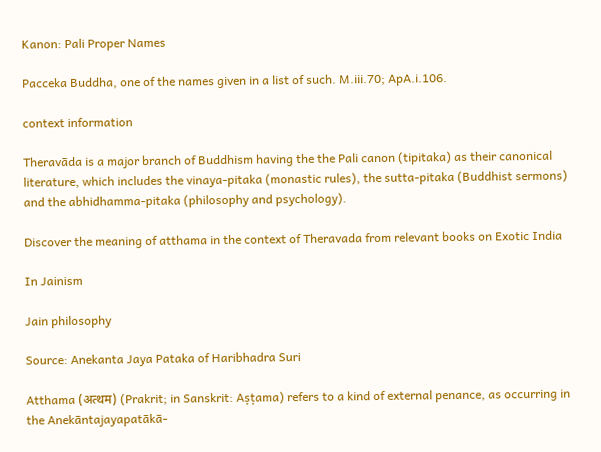Kanon: Pali Proper Names

Pacceka Buddha, one of the names given in a list of such. M.iii.70; ApA.i.106.

context information

Theravāda is a major branch of Buddhism having the the Pali canon (tipitaka) as their canonical literature, which includes the vinaya-pitaka (monastic rules), the sutta-pitaka (Buddhist sermons) and the abhidhamma-pitaka (philosophy and psychology).

Discover the meaning of atthama in the context of Theravada from relevant books on Exotic India

In Jainism

Jain philosophy

Source: Anekanta Jaya Pataka of Haribhadra Suri

Atthama (अत्थम) (Prakrit; in Sanskrit: Aṣṭama) refers to a kind of external penance, as occurring in the Anekāntajayapatākā-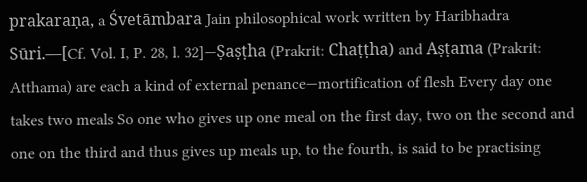prakaraṇa, a Śvetāmbara Jain philosophical work written by Haribhadra Sūri.—[Cf. Vol. I, P. 28, l. 32]—Ṣaṣṭha (Prakrit: Chaṭṭha) and Aṣṭama (Prakrit: Atthama) are each a kind of external penance—mortification of flesh Every day one takes two meals So one who gives up one meal on the first day, two on the second and one on the third and thus gives up meals up, to the fourth, is said to be practising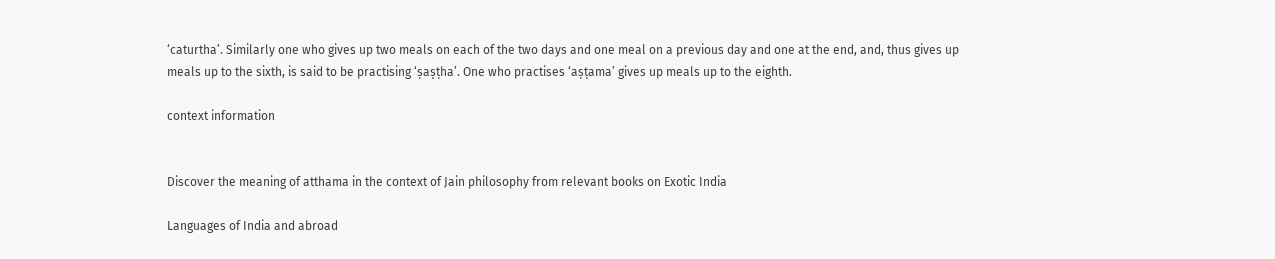‘caturtha’. Similarly one who gives up two meals on each of the two days and one meal on a previous day and one at the end, and, thus gives up meals up to the sixth, is said to be practising ‘ṣaṣṭha’. One who practises ‘aṣṭama’ gives up meals up to the eighth.

context information


Discover the meaning of atthama in the context of Jain philosophy from relevant books on Exotic India

Languages of India and abroad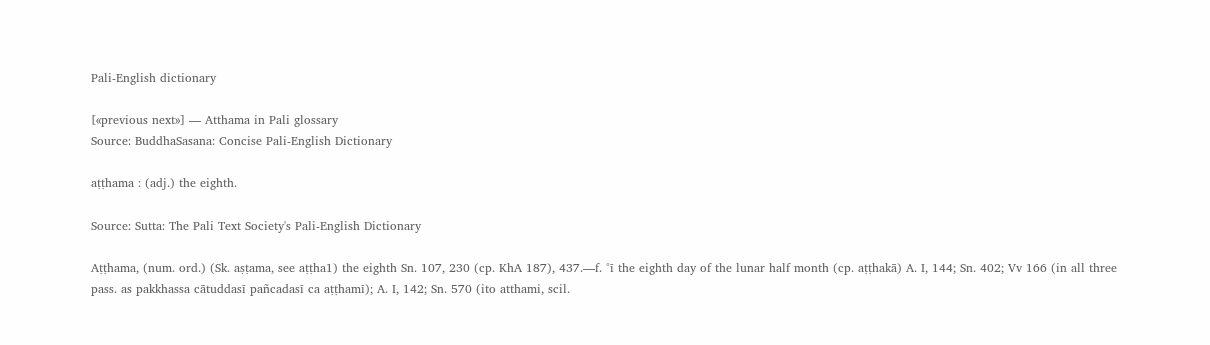Pali-English dictionary

[«previous next»] — Atthama in Pali glossary
Source: BuddhaSasana: Concise Pali-English Dictionary

aṭṭhama : (adj.) the eighth.

Source: Sutta: The Pali Text Society's Pali-English Dictionary

Aṭṭhama, (num. ord.) (Sk. aṣṭama, see aṭṭha1) the eighth Sn. 107, 230 (cp. KhA 187), 437.—f. °ī the eighth day of the lunar half month (cp. aṭṭhakā) A. I, 144; Sn. 402; Vv 166 (in all three pass. as pakkhassa cātuddasī pañcadasī ca aṭṭhamī); A. I, 142; Sn. 570 (ito atthami, scil.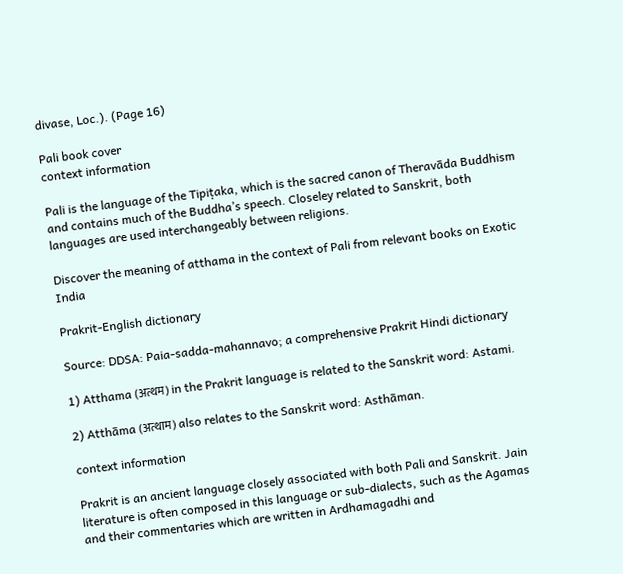divase, Loc.). (Page 16)

Pali book cover
context information

Pali is the language of the Tipiṭaka, which is the sacred canon of Theravāda Buddhism and contains much of the Buddha’s speech. Closeley related to Sanskrit, both languages are used interchangeably between religions.

Discover the meaning of atthama in the context of Pali from relevant books on Exotic India

Prakrit-English dictionary

Source: DDSA: Paia-sadda-mahannavo; a comprehensive Prakrit Hindi dictionary

1) Atthama (अत्थम) in the Prakrit language is related to the Sanskrit word: Astami.

2) Atthāma (अत्थाम) also relates to the Sanskrit word: Asthāman.

context information

Prakrit is an ancient language closely associated with both Pali and Sanskrit. Jain literature is often composed in this language or sub-dialects, such as the Agamas and their commentaries which are written in Ardhamagadhi and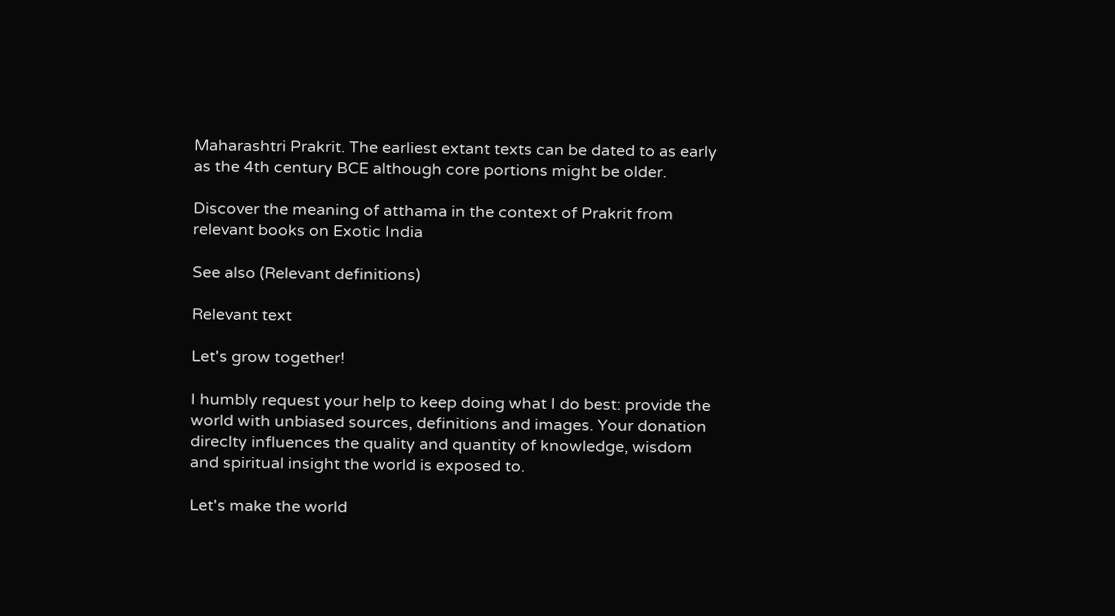Maharashtri Prakrit. The earliest extant texts can be dated to as early as the 4th century BCE although core portions might be older.

Discover the meaning of atthama in the context of Prakrit from relevant books on Exotic India

See also (Relevant definitions)

Relevant text

Let's grow together!

I humbly request your help to keep doing what I do best: provide the world with unbiased sources, definitions and images. Your donation direclty influences the quality and quantity of knowledge, wisdom and spiritual insight the world is exposed to.

Let's make the world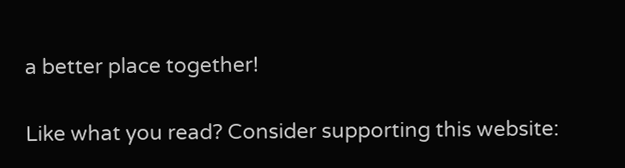a better place together!

Like what you read? Consider supporting this website: